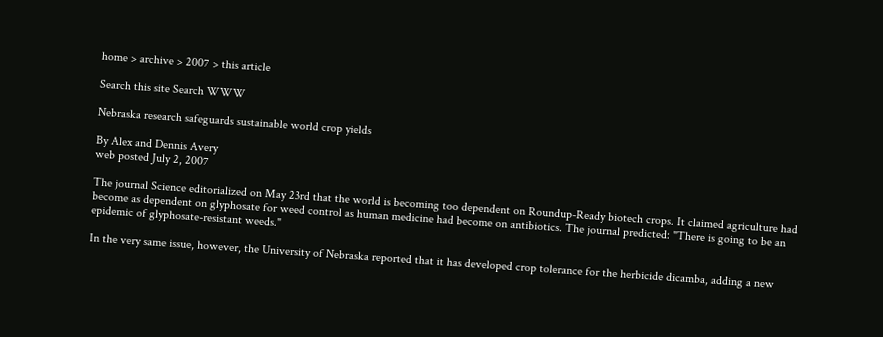home > archive > 2007 > this article

Search this site Search WWW

Nebraska research safeguards sustainable world crop yields

By Alex and Dennis Avery
web posted July 2, 2007

The journal Science editorialized on May 23rd that the world is becoming too dependent on Roundup-Ready biotech crops. It claimed agriculture had become as dependent on glyphosate for weed control as human medicine had become on antibiotics. The journal predicted: "There is going to be an epidemic of glyphosate-resistant weeds."

In the very same issue, however, the University of Nebraska reported that it has developed crop tolerance for the herbicide dicamba, adding a new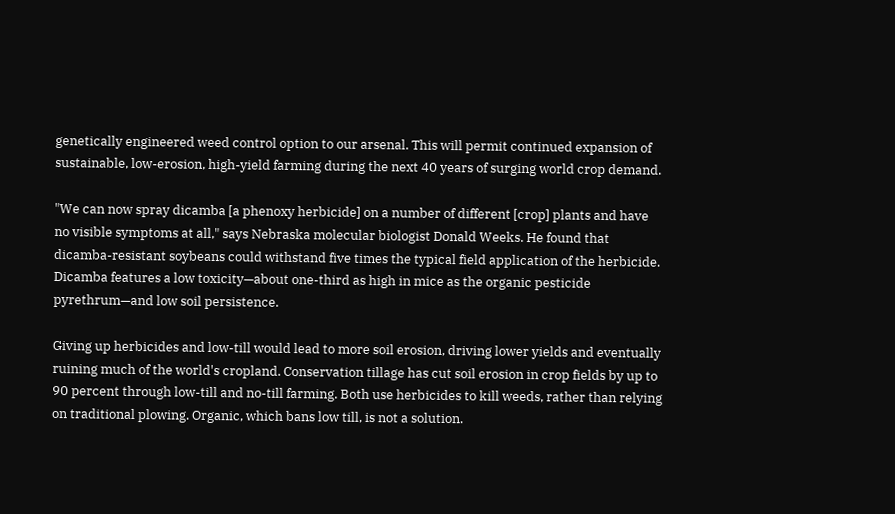genetically engineered weed control option to our arsenal. This will permit continued expansion of sustainable, low-erosion, high-yield farming during the next 40 years of surging world crop demand.

"We can now spray dicamba [a phenoxy herbicide] on a number of different [crop] plants and have no visible symptoms at all," says Nebraska molecular biologist Donald Weeks. He found that dicamba-resistant soybeans could withstand five times the typical field application of the herbicide. Dicamba features a low toxicity—about one-third as high in mice as the organic pesticide pyrethrum—and low soil persistence.

Giving up herbicides and low-till would lead to more soil erosion, driving lower yields and eventually ruining much of the world's cropland. Conservation tillage has cut soil erosion in crop fields by up to 90 percent through low-till and no-till farming. Both use herbicides to kill weeds, rather than relying on traditional plowing. Organic, which bans low till, is not a solution.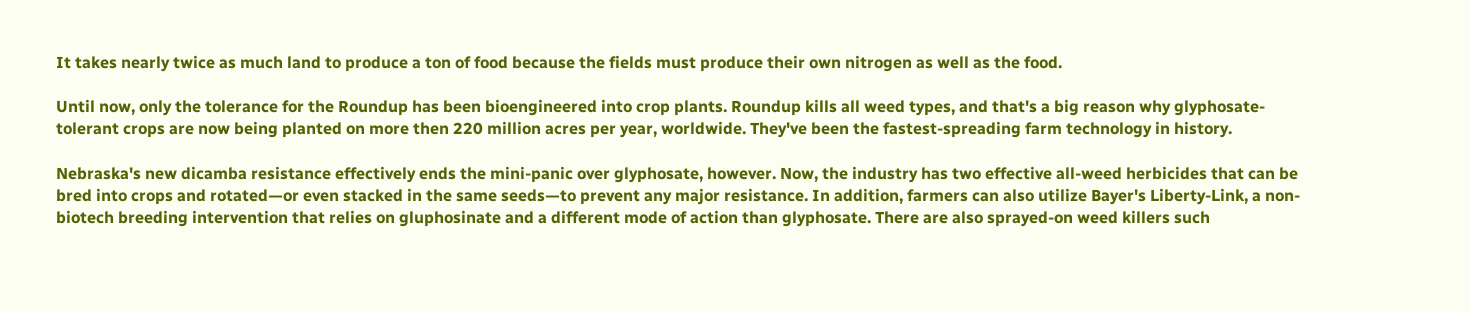It takes nearly twice as much land to produce a ton of food because the fields must produce their own nitrogen as well as the food.

Until now, only the tolerance for the Roundup has been bioengineered into crop plants. Roundup kills all weed types, and that's a big reason why glyphosate-tolerant crops are now being planted on more then 220 million acres per year, worldwide. They've been the fastest-spreading farm technology in history.

Nebraska's new dicamba resistance effectively ends the mini-panic over glyphosate, however. Now, the industry has two effective all-weed herbicides that can be bred into crops and rotated—or even stacked in the same seeds—to prevent any major resistance. In addition, farmers can also utilize Bayer's Liberty-Link, a non-biotech breeding intervention that relies on gluphosinate and a different mode of action than glyphosate. There are also sprayed-on weed killers such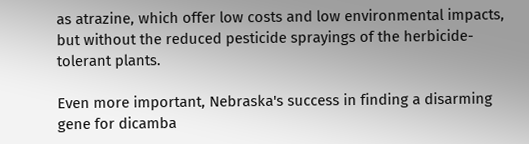as atrazine, which offer low costs and low environmental impacts, but without the reduced pesticide sprayings of the herbicide-tolerant plants.

Even more important, Nebraska's success in finding a disarming gene for dicamba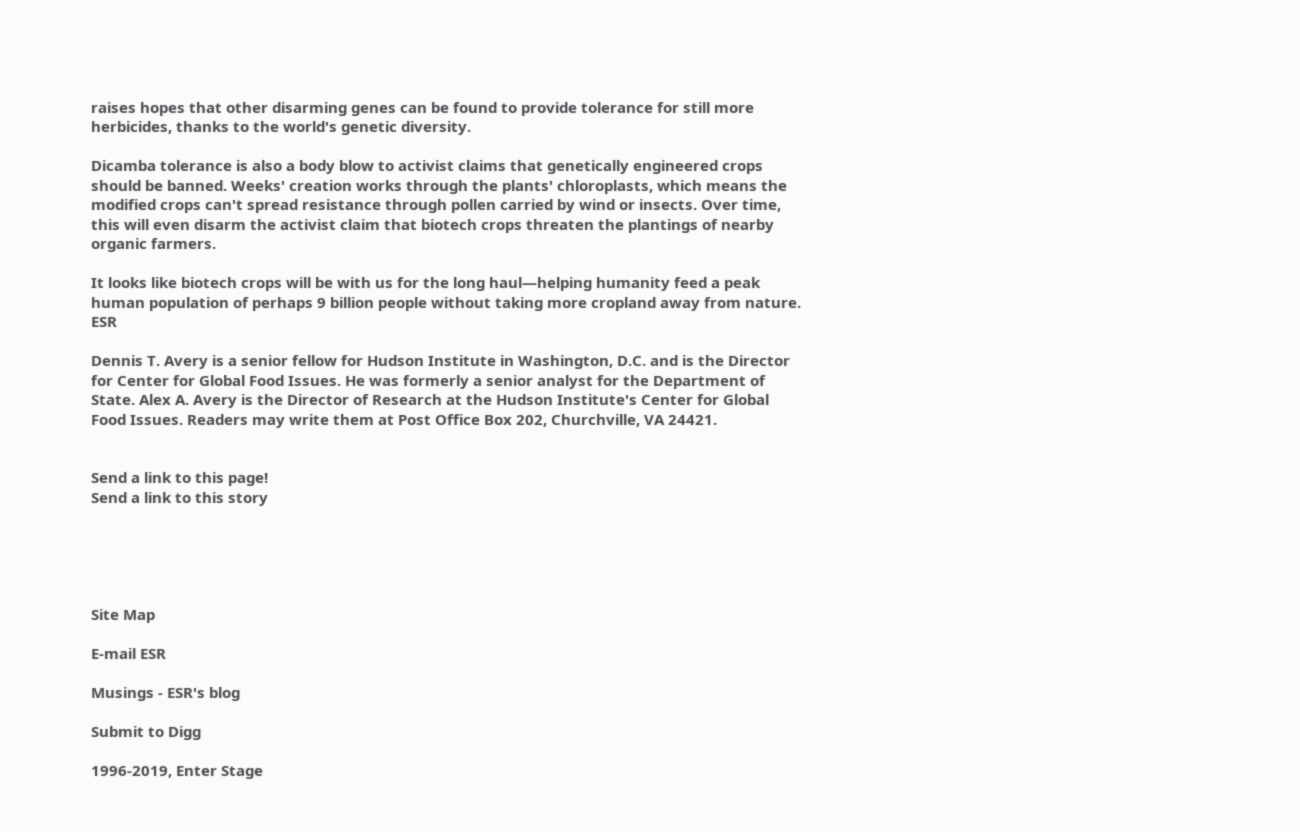raises hopes that other disarming genes can be found to provide tolerance for still more herbicides, thanks to the world's genetic diversity.

Dicamba tolerance is also a body blow to activist claims that genetically engineered crops should be banned. Weeks' creation works through the plants' chloroplasts, which means the modified crops can't spread resistance through pollen carried by wind or insects. Over time, this will even disarm the activist claim that biotech crops threaten the plantings of nearby organic farmers.

It looks like biotech crops will be with us for the long haul—helping humanity feed a peak human population of perhaps 9 billion people without taking more cropland away from nature. ESR

Dennis T. Avery is a senior fellow for Hudson Institute in Washington, D.C. and is the Director for Center for Global Food Issues. He was formerly a senior analyst for the Department of State. Alex A. Avery is the Director of Research at the Hudson Institute's Center for Global Food Issues. Readers may write them at Post Office Box 202, Churchville, VA 24421.


Send a link to this page!
Send a link to this story





Site Map

E-mail ESR

Musings - ESR's blog

Submit to Digg

1996-2019, Enter Stage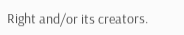Right and/or its creators.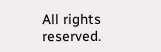All rights reserved.